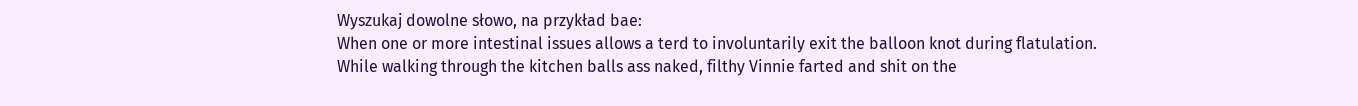Wyszukaj dowolne słowo, na przykład bae:
When one or more intestinal issues allows a terd to involuntarily exit the balloon knot during flatulation.
While walking through the kitchen balls ass naked, filthy Vinnie farted and shit on the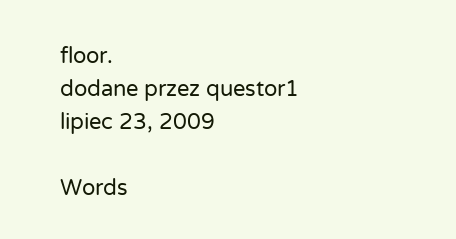floor.
dodane przez questor1 lipiec 23, 2009

Words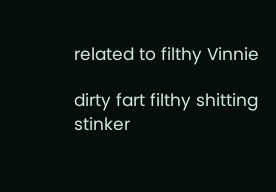related to filthy Vinnie

dirty fart filthy shitting stinker